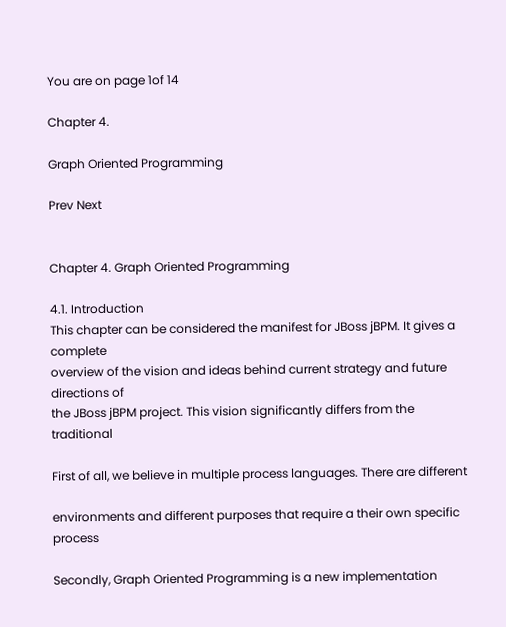You are on page 1of 14

Chapter 4.

Graph Oriented Programming

Prev Next


Chapter 4. Graph Oriented Programming

4.1. Introduction
This chapter can be considered the manifest for JBoss jBPM. It gives a complete
overview of the vision and ideas behind current strategy and future directions of
the JBoss jBPM project. This vision significantly differs from the traditional

First of all, we believe in multiple process languages. There are different

environments and different purposes that require a their own specific process

Secondly, Graph Oriented Programming is a new implementation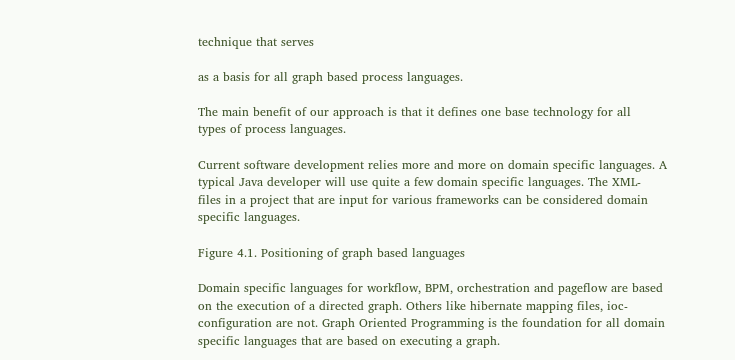technique that serves

as a basis for all graph based process languages.

The main benefit of our approach is that it defines one base technology for all
types of process languages.

Current software development relies more and more on domain specific languages. A
typical Java developer will use quite a few domain specific languages. The XML-
files in a project that are input for various frameworks can be considered domain
specific languages.

Figure 4.1. Positioning of graph based languages

Domain specific languages for workflow, BPM, orchestration and pageflow are based
on the execution of a directed graph. Others like hibernate mapping files, ioc-
configuration are not. Graph Oriented Programming is the foundation for all domain
specific languages that are based on executing a graph.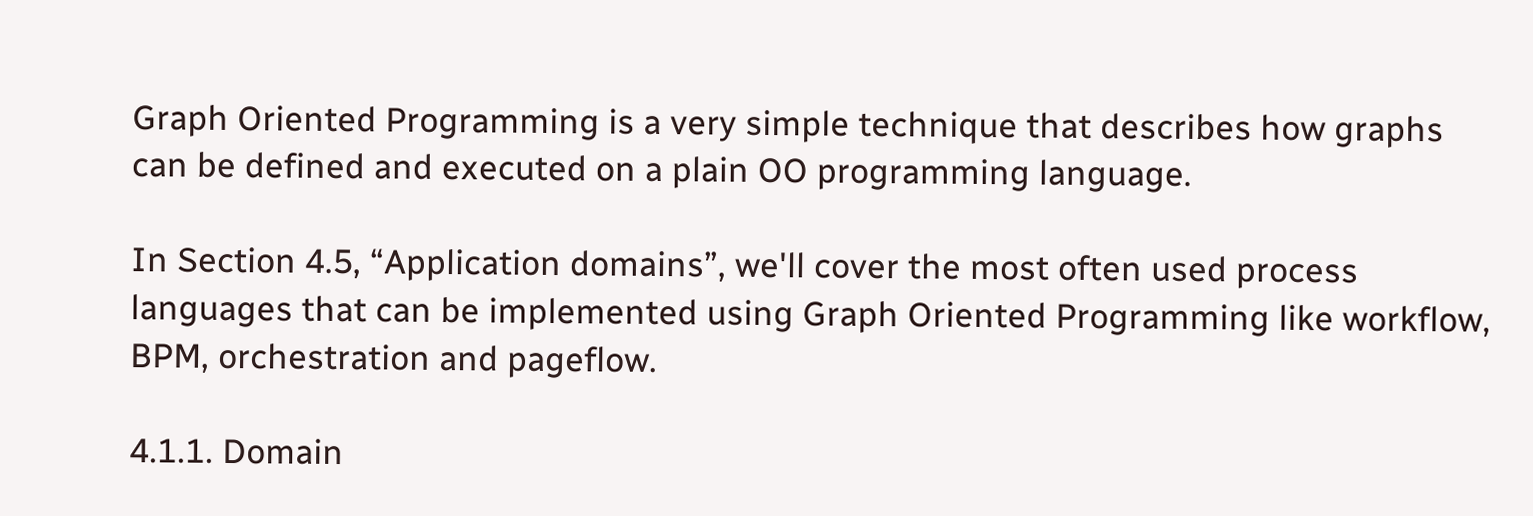Graph Oriented Programming is a very simple technique that describes how graphs
can be defined and executed on a plain OO programming language.

In Section 4.5, “Application domains”, we'll cover the most often used process
languages that can be implemented using Graph Oriented Programming like workflow,
BPM, orchestration and pageflow.

4.1.1. Domain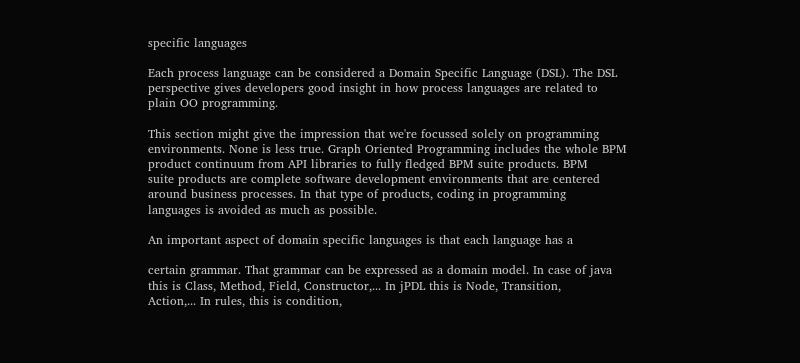specific languages

Each process language can be considered a Domain Specific Language (DSL). The DSL
perspective gives developers good insight in how process languages are related to
plain OO programming.

This section might give the impression that we're focussed solely on programming
environments. None is less true. Graph Oriented Programming includes the whole BPM
product continuum from API libraries to fully fledged BPM suite products. BPM
suite products are complete software development environments that are centered
around business processes. In that type of products, coding in programming
languages is avoided as much as possible.

An important aspect of domain specific languages is that each language has a

certain grammar. That grammar can be expressed as a domain model. In case of java
this is Class, Method, Field, Constructor,... In jPDL this is Node, Transition,
Action,... In rules, this is condition,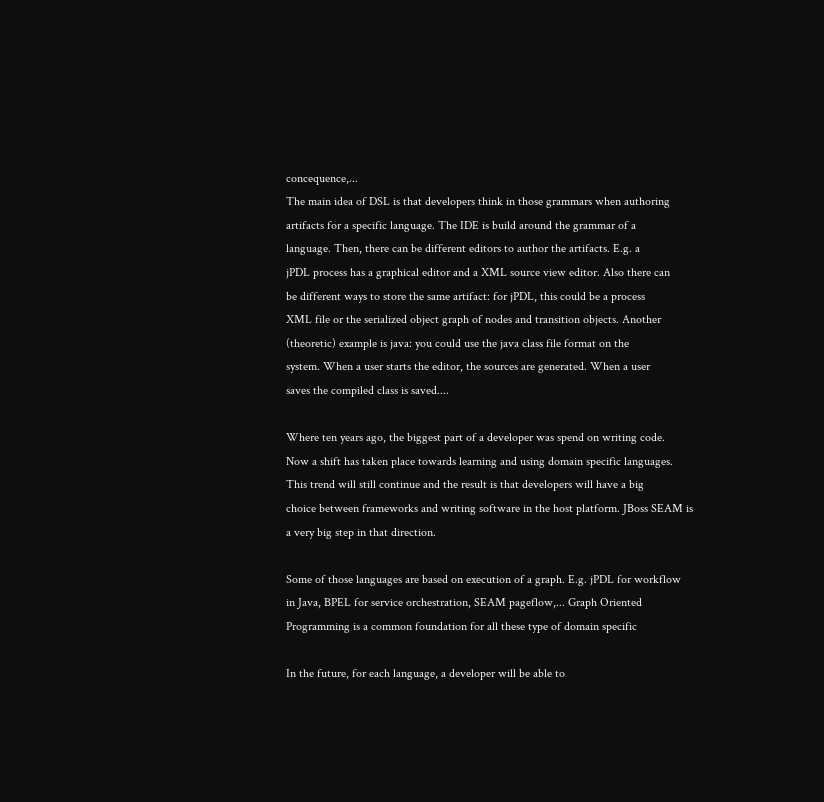concequence,...
The main idea of DSL is that developers think in those grammars when authoring
artifacts for a specific language. The IDE is build around the grammar of a
language. Then, there can be different editors to author the artifacts. E.g. a
jPDL process has a graphical editor and a XML source view editor. Also there can
be different ways to store the same artifact: for jPDL, this could be a process
XML file or the serialized object graph of nodes and transition objects. Another
(theoretic) example is java: you could use the java class file format on the
system. When a user starts the editor, the sources are generated. When a user
saves the compiled class is saved....

Where ten years ago, the biggest part of a developer was spend on writing code.
Now a shift has taken place towards learning and using domain specific languages.
This trend will still continue and the result is that developers will have a big
choice between frameworks and writing software in the host platform. JBoss SEAM is
a very big step in that direction.

Some of those languages are based on execution of a graph. E.g. jPDL for workflow
in Java, BPEL for service orchestration, SEAM pageflow,... Graph Oriented
Programming is a common foundation for all these type of domain specific

In the future, for each language, a developer will be able to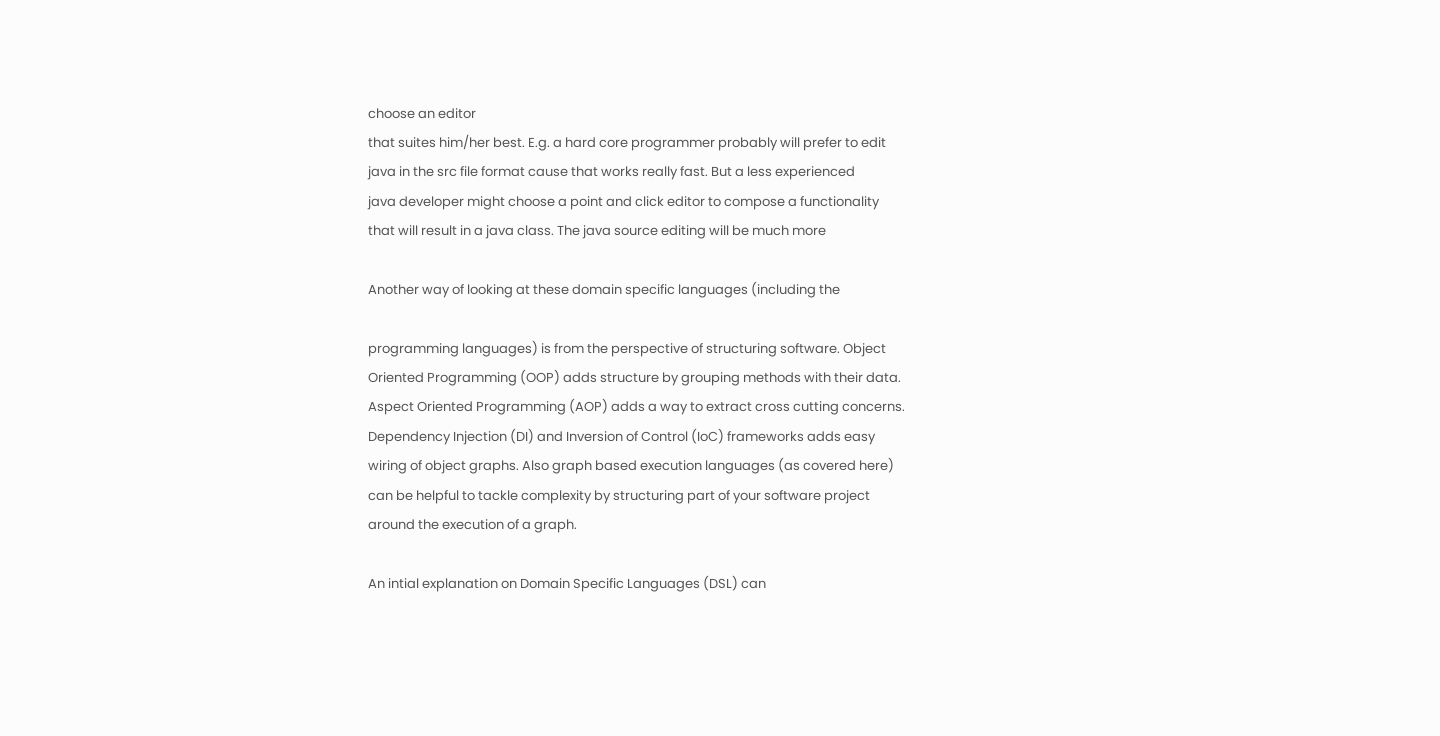choose an editor
that suites him/her best. E.g. a hard core programmer probably will prefer to edit
java in the src file format cause that works really fast. But a less experienced
java developer might choose a point and click editor to compose a functionality
that will result in a java class. The java source editing will be much more

Another way of looking at these domain specific languages (including the

programming languages) is from the perspective of structuring software. Object
Oriented Programming (OOP) adds structure by grouping methods with their data.
Aspect Oriented Programming (AOP) adds a way to extract cross cutting concerns.
Dependency Injection (DI) and Inversion of Control (IoC) frameworks adds easy
wiring of object graphs. Also graph based execution languages (as covered here)
can be helpful to tackle complexity by structuring part of your software project
around the execution of a graph.

An intial explanation on Domain Specific Languages (DSL) can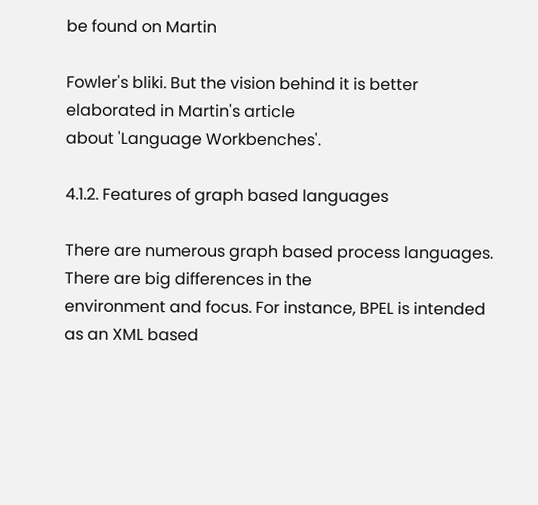be found on Martin

Fowler's bliki. But the vision behind it is better elaborated in Martin's article
about 'Language Workbenches'.

4.1.2. Features of graph based languages

There are numerous graph based process languages. There are big differences in the
environment and focus. For instance, BPEL is intended as an XML based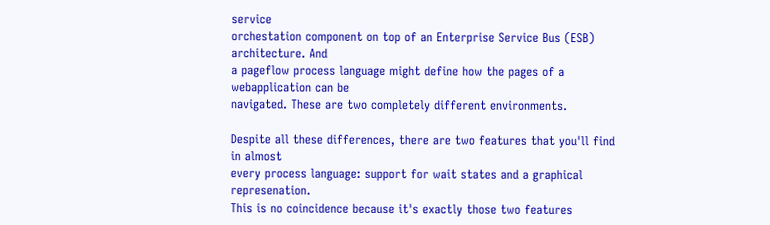service
orchestation component on top of an Enterprise Service Bus (ESB) architecture. And
a pageflow process language might define how the pages of a webapplication can be
navigated. These are two completely different environments.

Despite all these differences, there are two features that you'll find in almost
every process language: support for wait states and a graphical represenation.
This is no coincidence because it's exactly those two features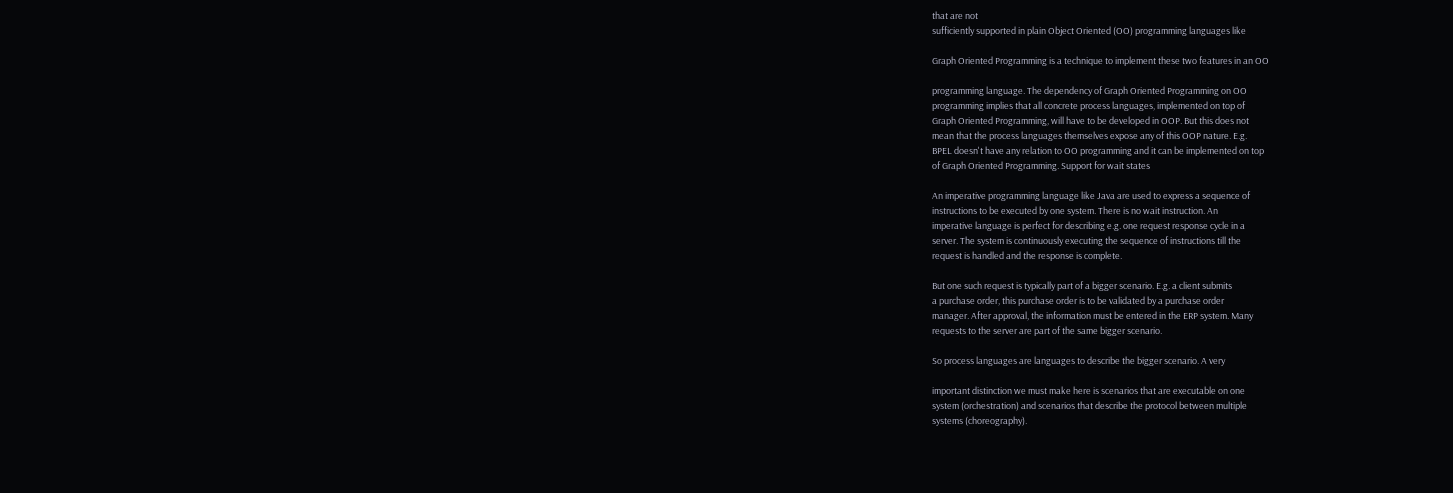that are not
sufficiently supported in plain Object Oriented (OO) programming languages like

Graph Oriented Programming is a technique to implement these two features in an OO

programming language. The dependency of Graph Oriented Programming on OO
programming implies that all concrete process languages, implemented on top of
Graph Oriented Programming, will have to be developed in OOP. But this does not
mean that the process languages themselves expose any of this OOP nature. E.g.
BPEL doesn't have any relation to OO programming and it can be implemented on top
of Graph Oriented Programming. Support for wait states

An imperative programming language like Java are used to express a sequence of
instructions to be executed by one system. There is no wait instruction. An
imperative language is perfect for describing e.g. one request response cycle in a
server. The system is continuously executing the sequence of instructions till the
request is handled and the response is complete.

But one such request is typically part of a bigger scenario. E.g. a client submits
a purchase order, this purchase order is to be validated by a purchase order
manager. After approval, the information must be entered in the ERP system. Many
requests to the server are part of the same bigger scenario.

So process languages are languages to describe the bigger scenario. A very

important distinction we must make here is scenarios that are executable on one
system (orchestration) and scenarios that describe the protocol between multiple
systems (choreography).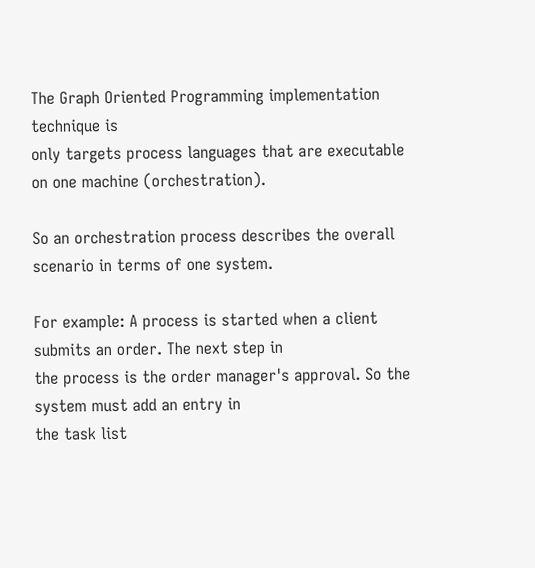The Graph Oriented Programming implementation technique is
only targets process languages that are executable on one machine (orchestration).

So an orchestration process describes the overall scenario in terms of one system.

For example: A process is started when a client submits an order. The next step in
the process is the order manager's approval. So the system must add an entry in
the task list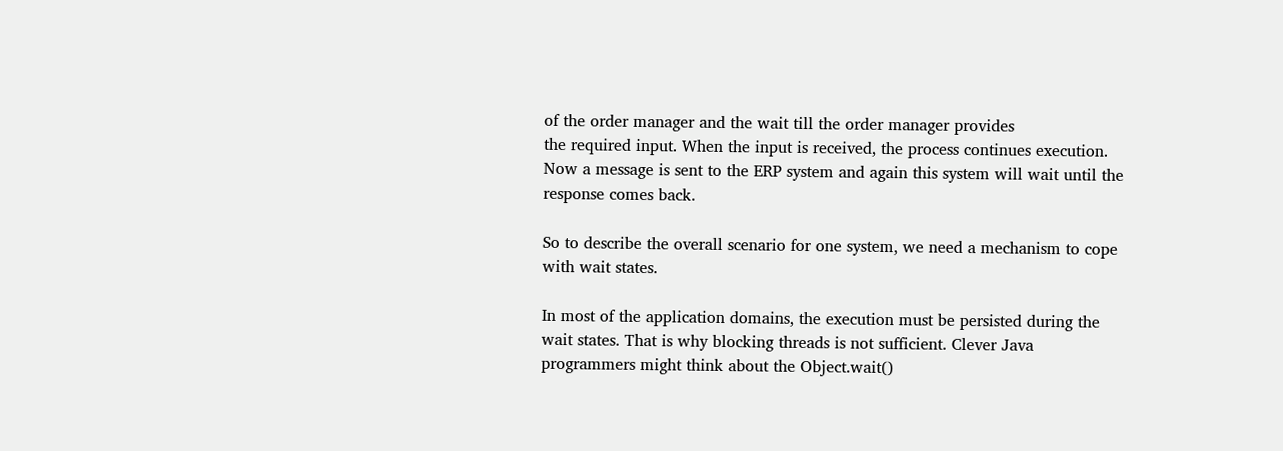of the order manager and the wait till the order manager provides
the required input. When the input is received, the process continues execution.
Now a message is sent to the ERP system and again this system will wait until the
response comes back.

So to describe the overall scenario for one system, we need a mechanism to cope
with wait states.

In most of the application domains, the execution must be persisted during the
wait states. That is why blocking threads is not sufficient. Clever Java
programmers might think about the Object.wait()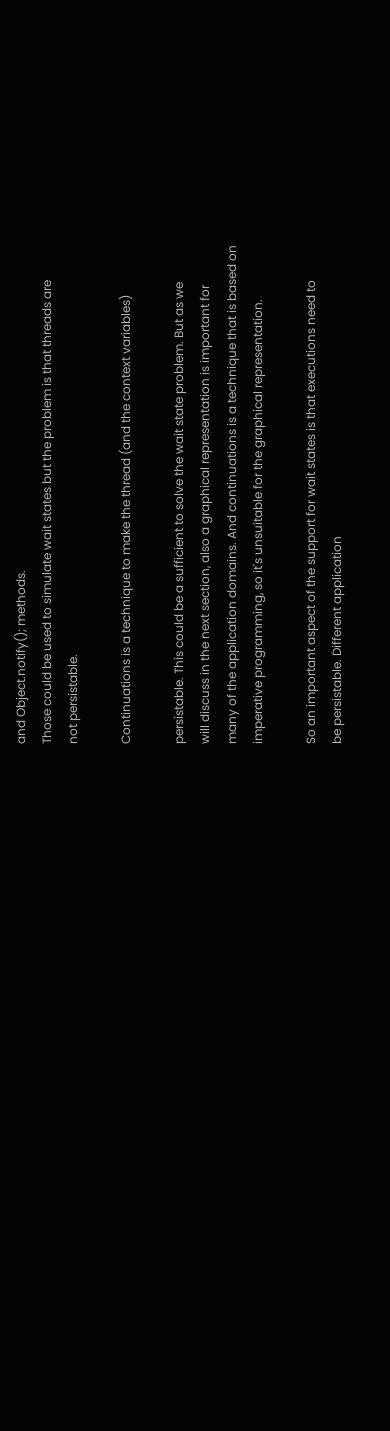and Object.notify(); methods.
Those could be used to simulate wait states but the problem is that threads are
not persistable.

Continuations is a technique to make the thread (and the context variables)

persistable. This could be a sufficient to solve the wait state problem. But as we
will discuss in the next section, also a graphical representation is important for
many of the application domains. And continuations is a technique that is based on
imperative programming, so it's unsuitable for the graphical representation.

So an important aspect of the support for wait states is that executions need to
be persistable. Different application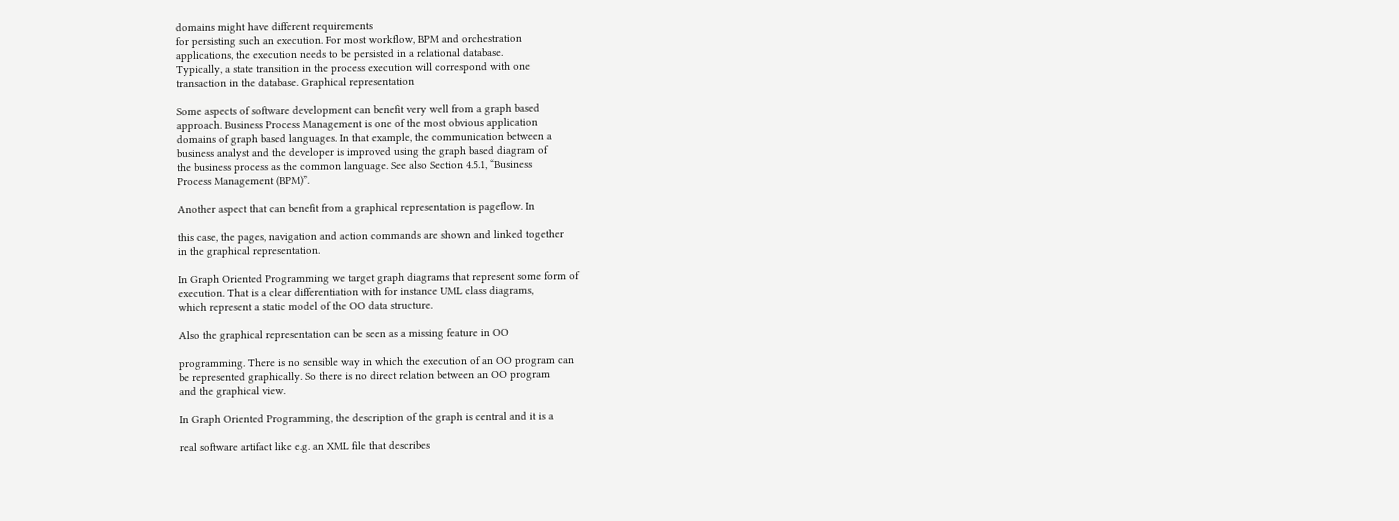domains might have different requirements
for persisting such an execution. For most workflow, BPM and orchestration
applications, the execution needs to be persisted in a relational database.
Typically, a state transition in the process execution will correspond with one
transaction in the database. Graphical representation

Some aspects of software development can benefit very well from a graph based
approach. Business Process Management is one of the most obvious application
domains of graph based languages. In that example, the communication between a
business analyst and the developer is improved using the graph based diagram of
the business process as the common language. See also Section 4.5.1, “Business
Process Management (BPM)”.

Another aspect that can benefit from a graphical representation is pageflow. In

this case, the pages, navigation and action commands are shown and linked together
in the graphical representation.

In Graph Oriented Programming we target graph diagrams that represent some form of
execution. That is a clear differentiation with for instance UML class diagrams,
which represent a static model of the OO data structure.

Also the graphical representation can be seen as a missing feature in OO

programming. There is no sensible way in which the execution of an OO program can
be represented graphically. So there is no direct relation between an OO program
and the graphical view.

In Graph Oriented Programming, the description of the graph is central and it is a

real software artifact like e.g. an XML file that describes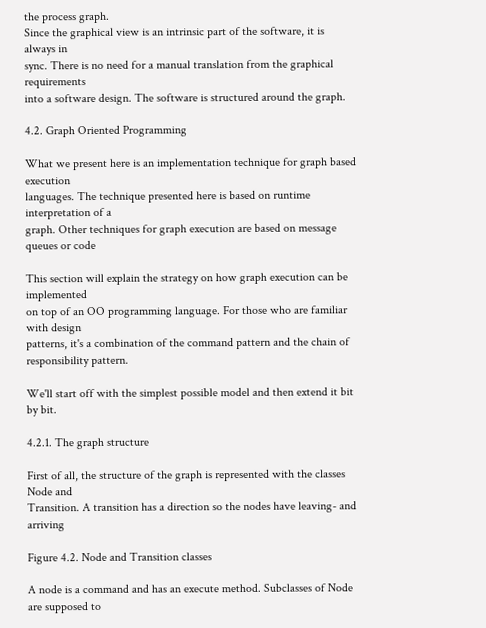the process graph.
Since the graphical view is an intrinsic part of the software, it is always in
sync. There is no need for a manual translation from the graphical requirements
into a software design. The software is structured around the graph.

4.2. Graph Oriented Programming

What we present here is an implementation technique for graph based execution
languages. The technique presented here is based on runtime interpretation of a
graph. Other techniques for graph execution are based on message queues or code

This section will explain the strategy on how graph execution can be implemented
on top of an OO programming language. For those who are familiar with design
patterns, it's a combination of the command pattern and the chain of
responsibility pattern.

We'll start off with the simplest possible model and then extend it bit by bit.

4.2.1. The graph structure

First of all, the structure of the graph is represented with the classes Node and
Transition. A transition has a direction so the nodes have leaving- and arriving

Figure 4.2. Node and Transition classes

A node is a command and has an execute method. Subclasses of Node are supposed to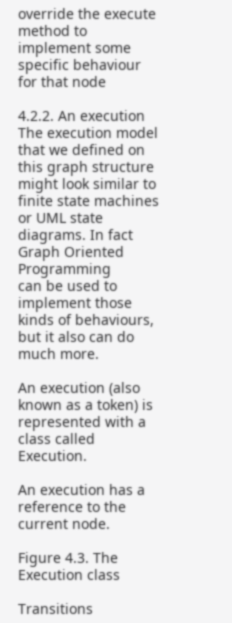override the execute method to implement some specific behaviour for that node

4.2.2. An execution
The execution model that we defined on this graph structure might look similar to
finite state machines or UML state diagrams. In fact Graph Oriented Programming
can be used to implement those kinds of behaviours, but it also can do much more.

An execution (also known as a token) is represented with a class called Execution.

An execution has a reference to the current node.

Figure 4.3. The Execution class

Transitions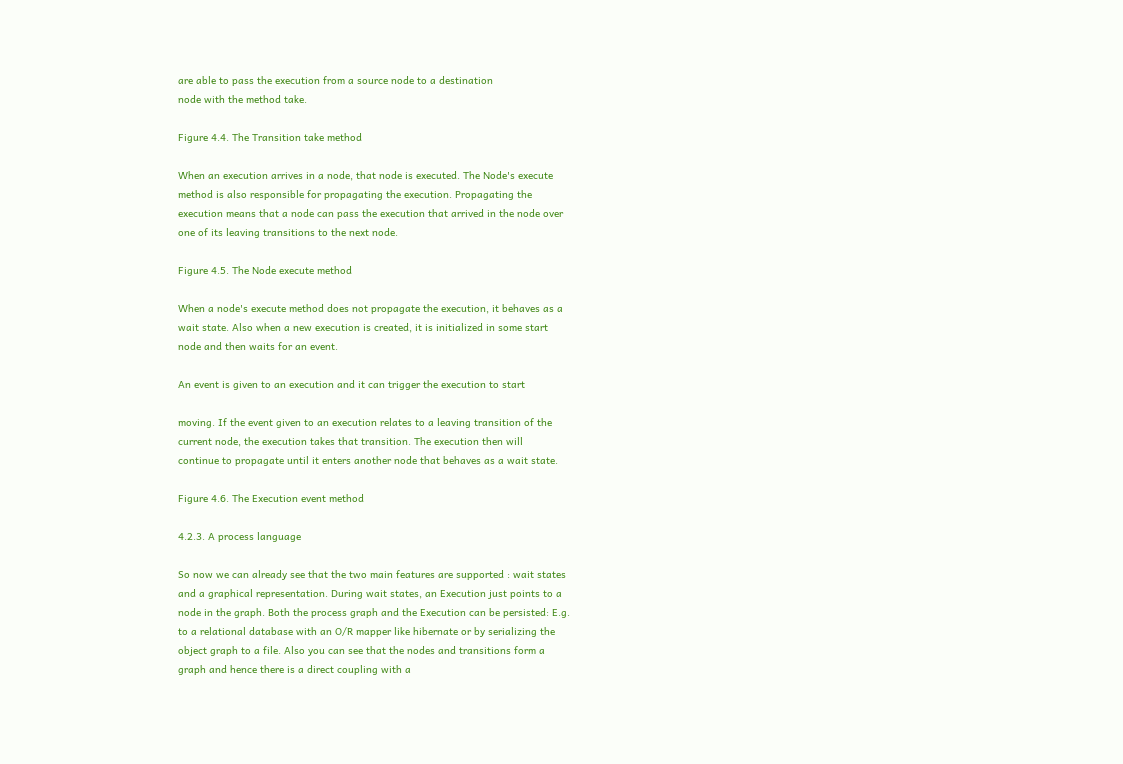are able to pass the execution from a source node to a destination
node with the method take.

Figure 4.4. The Transition take method

When an execution arrives in a node, that node is executed. The Node's execute
method is also responsible for propagating the execution. Propagating the
execution means that a node can pass the execution that arrived in the node over
one of its leaving transitions to the next node.

Figure 4.5. The Node execute method

When a node's execute method does not propagate the execution, it behaves as a
wait state. Also when a new execution is created, it is initialized in some start
node and then waits for an event.

An event is given to an execution and it can trigger the execution to start

moving. If the event given to an execution relates to a leaving transition of the
current node, the execution takes that transition. The execution then will
continue to propagate until it enters another node that behaves as a wait state.

Figure 4.6. The Execution event method

4.2.3. A process language

So now we can already see that the two main features are supported : wait states
and a graphical representation. During wait states, an Execution just points to a
node in the graph. Both the process graph and the Execution can be persisted: E.g.
to a relational database with an O/R mapper like hibernate or by serializing the
object graph to a file. Also you can see that the nodes and transitions form a
graph and hence there is a direct coupling with a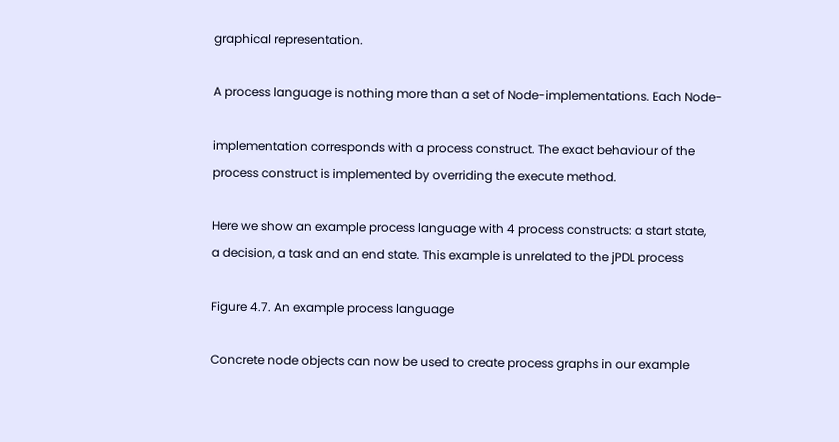graphical representation.

A process language is nothing more than a set of Node-implementations. Each Node-

implementation corresponds with a process construct. The exact behaviour of the
process construct is implemented by overriding the execute method.

Here we show an example process language with 4 process constructs: a start state,
a decision, a task and an end state. This example is unrelated to the jPDL process

Figure 4.7. An example process language

Concrete node objects can now be used to create process graphs in our example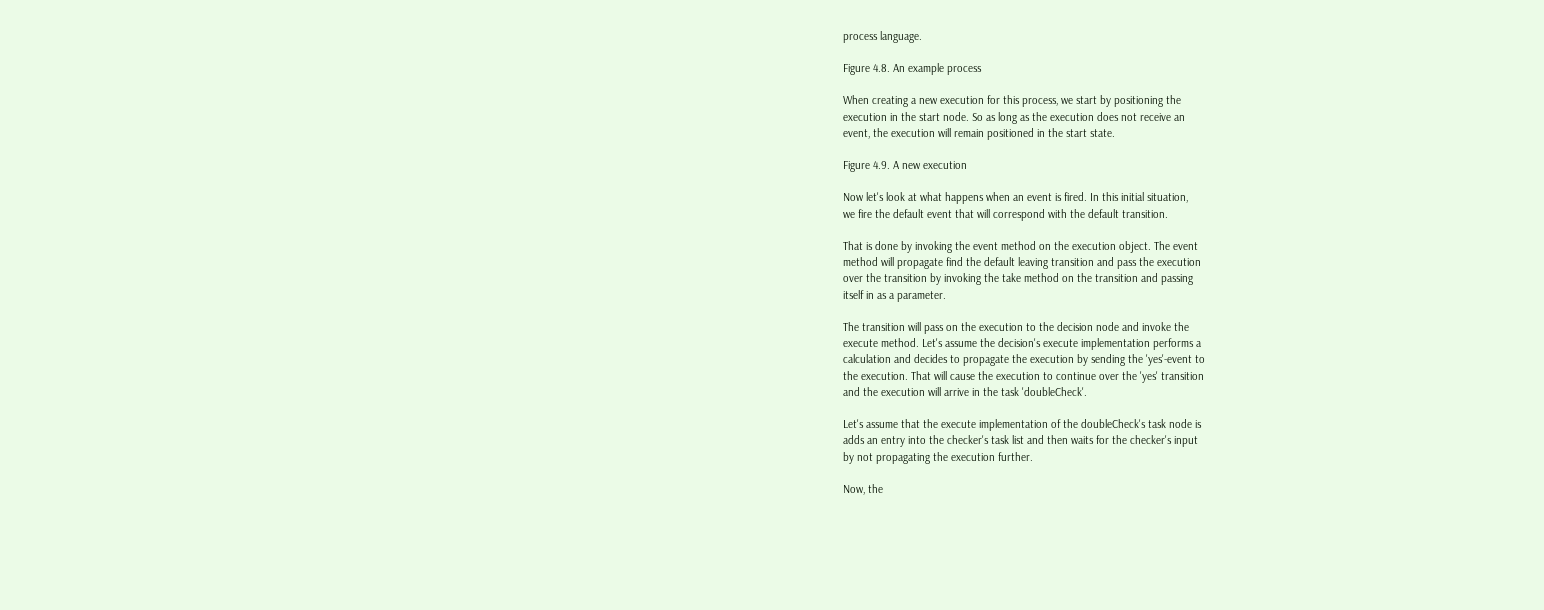process language.

Figure 4.8. An example process

When creating a new execution for this process, we start by positioning the
execution in the start node. So as long as the execution does not receive an
event, the execution will remain positioned in the start state.

Figure 4.9. A new execution

Now let's look at what happens when an event is fired. In this initial situation,
we fire the default event that will correspond with the default transition.

That is done by invoking the event method on the execution object. The event
method will propagate find the default leaving transition and pass the execution
over the transition by invoking the take method on the transition and passing
itself in as a parameter.

The transition will pass on the execution to the decision node and invoke the
execute method. Let's assume the decision's execute implementation performs a
calculation and decides to propagate the execution by sending the 'yes'-event to
the execution. That will cause the execution to continue over the 'yes' transition
and the execution will arrive in the task 'doubleCheck'.

Let's assume that the execute implementation of the doubleCheck's task node is
adds an entry into the checker's task list and then waits for the checker's input
by not propagating the execution further.

Now, the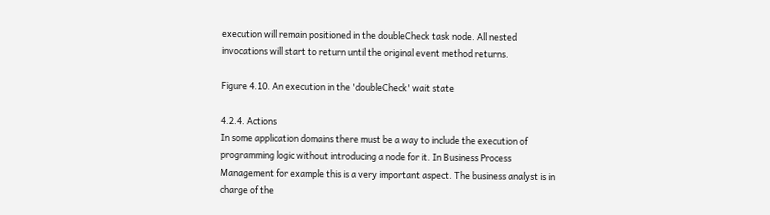execution will remain positioned in the doubleCheck task node. All nested
invocations will start to return until the original event method returns.

Figure 4.10. An execution in the 'doubleCheck' wait state

4.2.4. Actions
In some application domains there must be a way to include the execution of
programming logic without introducing a node for it. In Business Process
Management for example this is a very important aspect. The business analyst is in
charge of the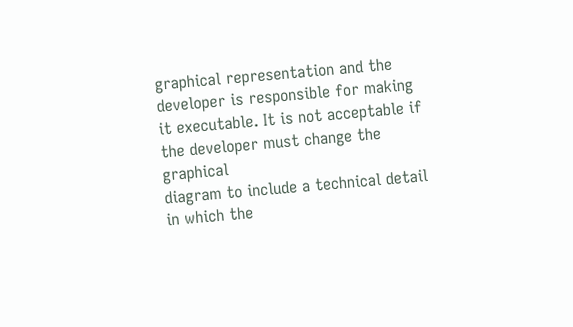graphical representation and the developer is responsible for making
it executable. It is not acceptable if the developer must change the graphical
diagram to include a technical detail in which the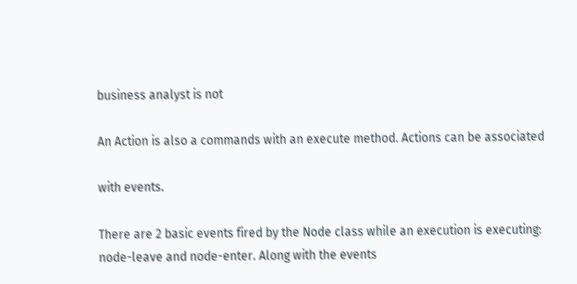business analyst is not

An Action is also a commands with an execute method. Actions can be associated

with events.

There are 2 basic events fired by the Node class while an execution is executing:
node-leave and node-enter. Along with the events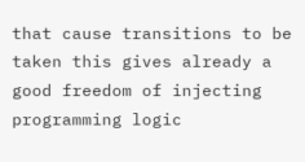that cause transitions to be
taken this gives already a good freedom of injecting programming logic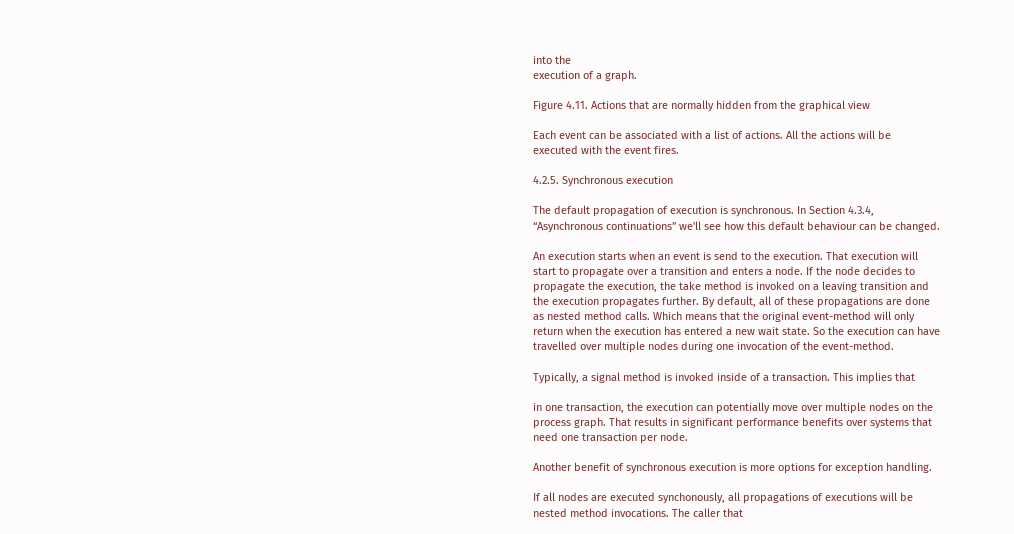into the
execution of a graph.

Figure 4.11. Actions that are normally hidden from the graphical view

Each event can be associated with a list of actions. All the actions will be
executed with the event fires.

4.2.5. Synchronous execution

The default propagation of execution is synchronous. In Section 4.3.4,
“Asynchronous continuations” we'll see how this default behaviour can be changed.

An execution starts when an event is send to the execution. That execution will
start to propagate over a transition and enters a node. If the node decides to
propagate the execution, the take method is invoked on a leaving transition and
the execution propagates further. By default, all of these propagations are done
as nested method calls. Which means that the original event-method will only
return when the execution has entered a new wait state. So the execution can have
travelled over multiple nodes during one invocation of the event-method.

Typically, a signal method is invoked inside of a transaction. This implies that

in one transaction, the execution can potentially move over multiple nodes on the
process graph. That results in significant performance benefits over systems that
need one transaction per node.

Another benefit of synchronous execution is more options for exception handling.

If all nodes are executed synchonously, all propagations of executions will be
nested method invocations. The caller that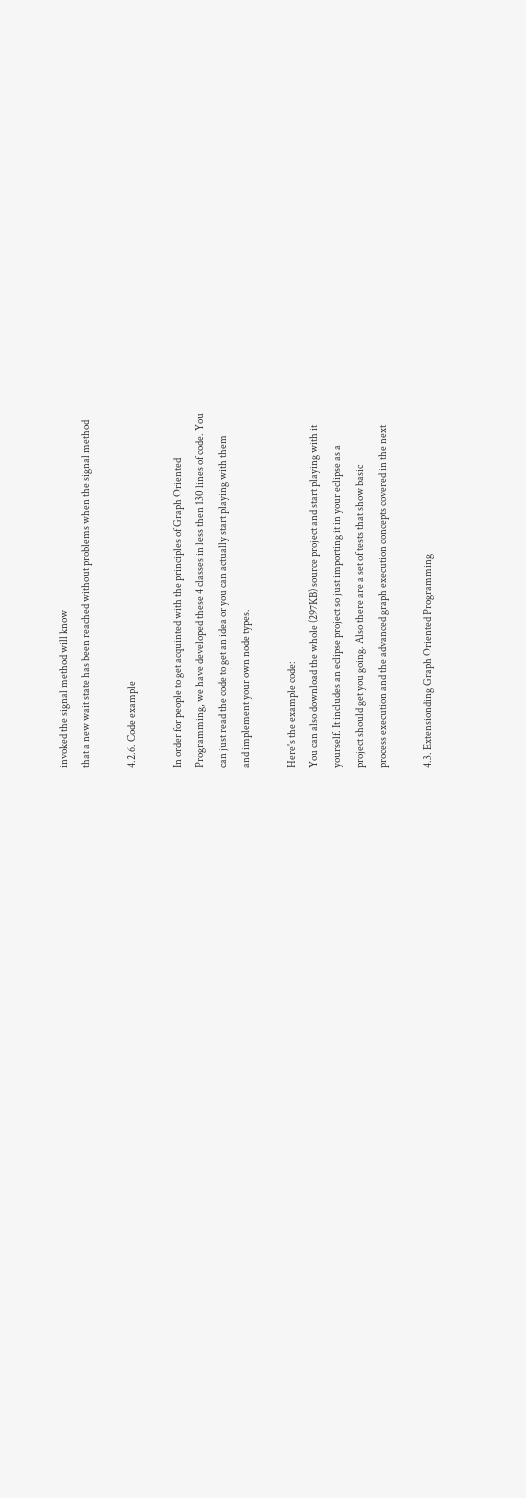invoked the signal method will know
that a new wait state has been reached without problems when the signal method

4.2.6. Code example

In order for people to get acquinted with the principles of Graph Oriented
Programming, we have developed these 4 classes in less then 130 lines of code. You
can just read the code to get an idea or you can actually start playing with them
and implement your own node types.

Here's the example code:
You can also download the whole (297KB) source project and start playing with it
yourself. It includes an eclipse project so just importing it in your eclipse as a
project should get you going. Also there are a set of tests that show basic
process execution and the advanced graph execution concepts covered in the next

4.3. Extensionding Graph Oriented Programming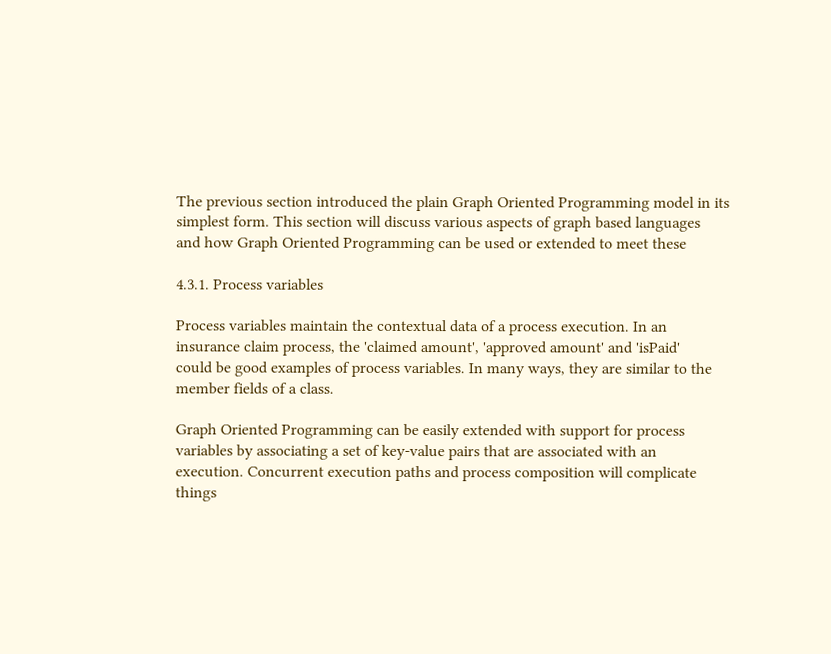The previous section introduced the plain Graph Oriented Programming model in its
simplest form. This section will discuss various aspects of graph based languages
and how Graph Oriented Programming can be used or extended to meet these

4.3.1. Process variables

Process variables maintain the contextual data of a process execution. In an
insurance claim process, the 'claimed amount', 'approved amount' and 'isPaid'
could be good examples of process variables. In many ways, they are similar to the
member fields of a class.

Graph Oriented Programming can be easily extended with support for process
variables by associating a set of key-value pairs that are associated with an
execution. Concurrent execution paths and process composition will complicate
things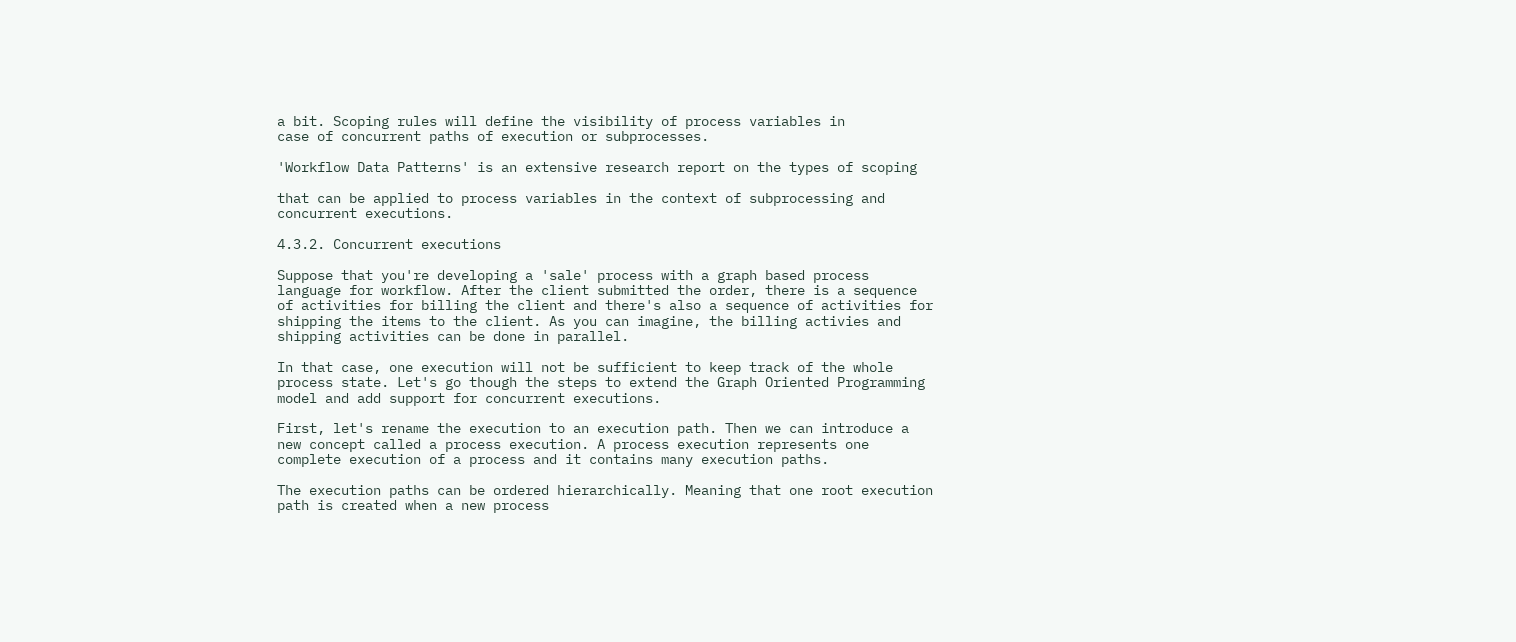a bit. Scoping rules will define the visibility of process variables in
case of concurrent paths of execution or subprocesses.

'Workflow Data Patterns' is an extensive research report on the types of scoping

that can be applied to process variables in the context of subprocessing and
concurrent executions.

4.3.2. Concurrent executions

Suppose that you're developing a 'sale' process with a graph based process
language for workflow. After the client submitted the order, there is a sequence
of activities for billing the client and there's also a sequence of activities for
shipping the items to the client. As you can imagine, the billing activies and
shipping activities can be done in parallel.

In that case, one execution will not be sufficient to keep track of the whole
process state. Let's go though the steps to extend the Graph Oriented Programming
model and add support for concurrent executions.

First, let's rename the execution to an execution path. Then we can introduce a
new concept called a process execution. A process execution represents one
complete execution of a process and it contains many execution paths.

The execution paths can be ordered hierarchically. Meaning that one root execution
path is created when a new process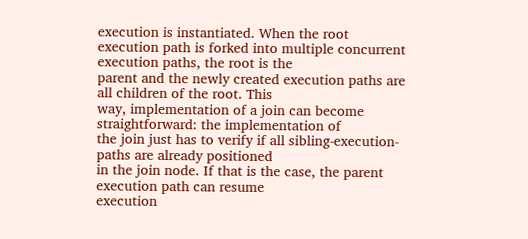execution is instantiated. When the root
execution path is forked into multiple concurrent execution paths, the root is the
parent and the newly created execution paths are all children of the root. This
way, implementation of a join can become straightforward: the implementation of
the join just has to verify if all sibling-execution-paths are already positioned
in the join node. If that is the case, the parent execution path can resume
execution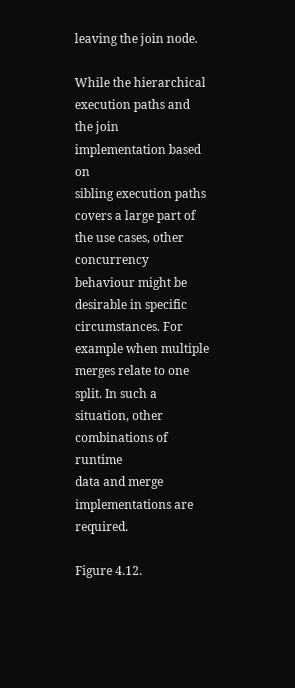leaving the join node.

While the hierarchical execution paths and the join implementation based on
sibling execution paths covers a large part of the use cases, other concurrency
behaviour might be desirable in specific circumstances. For example when multiple
merges relate to one split. In such a situation, other combinations of runtime
data and merge implementations are required.

Figure 4.12.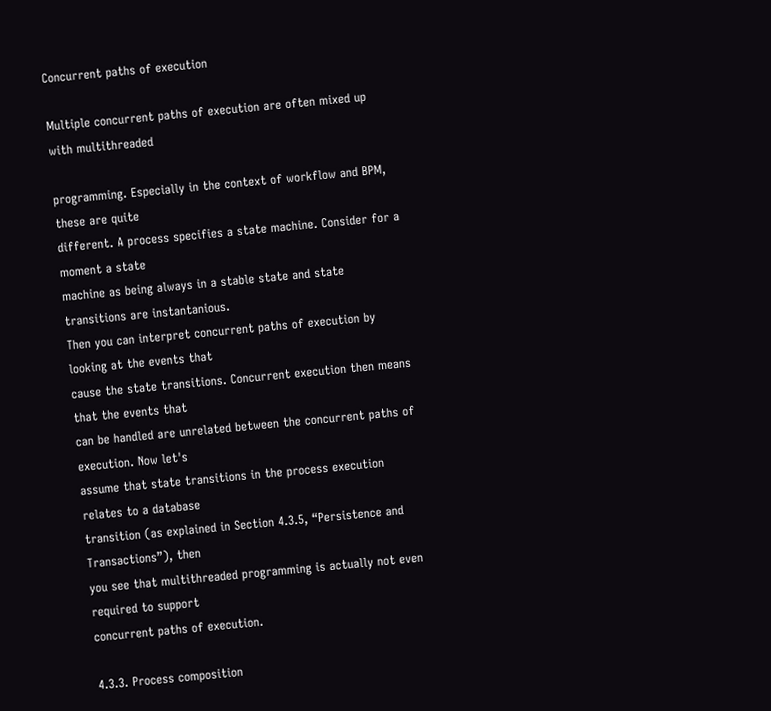Concurrent paths of execution

Multiple concurrent paths of execution are often mixed up with multithreaded

programming. Especially in the context of workflow and BPM, these are quite
different. A process specifies a state machine. Consider for a moment a state
machine as being always in a stable state and state transitions are instantanious.
Then you can interpret concurrent paths of execution by looking at the events that
cause the state transitions. Concurrent execution then means that the events that
can be handled are unrelated between the concurrent paths of execution. Now let's
assume that state transitions in the process execution relates to a database
transition (as explained in Section 4.3.5, “Persistence and Transactions”), then
you see that multithreaded programming is actually not even required to support
concurrent paths of execution.

4.3.3. Process composition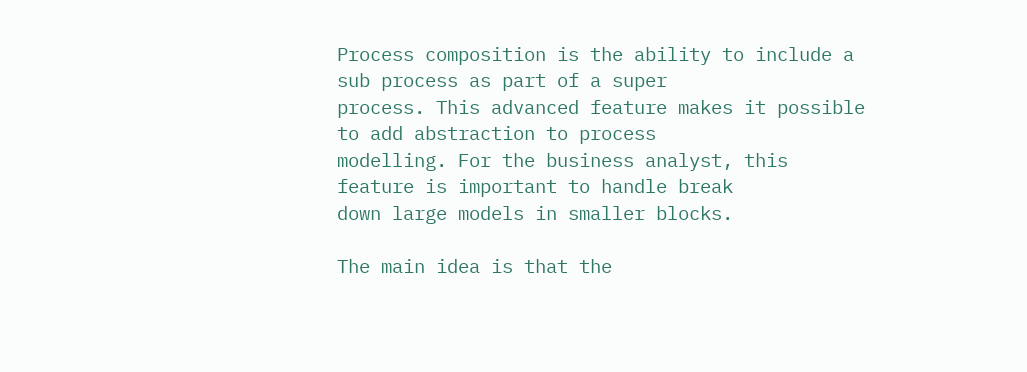Process composition is the ability to include a sub process as part of a super
process. This advanced feature makes it possible to add abstraction to process
modelling. For the business analyst, this feature is important to handle break
down large models in smaller blocks.

The main idea is that the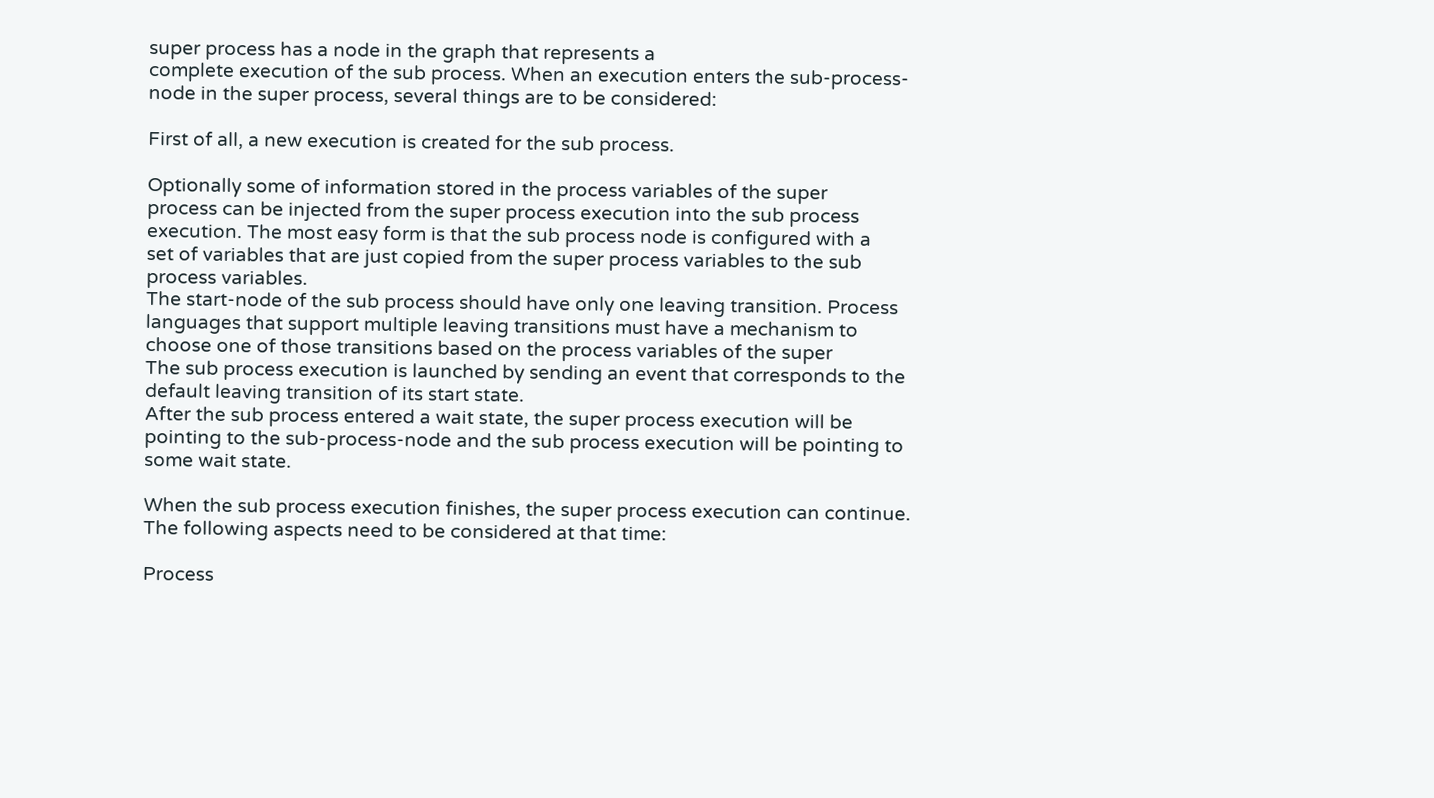super process has a node in the graph that represents a
complete execution of the sub process. When an execution enters the sub-process-
node in the super process, several things are to be considered:

First of all, a new execution is created for the sub process.

Optionally some of information stored in the process variables of the super
process can be injected from the super process execution into the sub process
execution. The most easy form is that the sub process node is configured with a
set of variables that are just copied from the super process variables to the sub
process variables.
The start-node of the sub process should have only one leaving transition. Process
languages that support multiple leaving transitions must have a mechanism to
choose one of those transitions based on the process variables of the super
The sub process execution is launched by sending an event that corresponds to the
default leaving transition of its start state.
After the sub process entered a wait state, the super process execution will be
pointing to the sub-process-node and the sub process execution will be pointing to
some wait state.

When the sub process execution finishes, the super process execution can continue.
The following aspects need to be considered at that time:

Process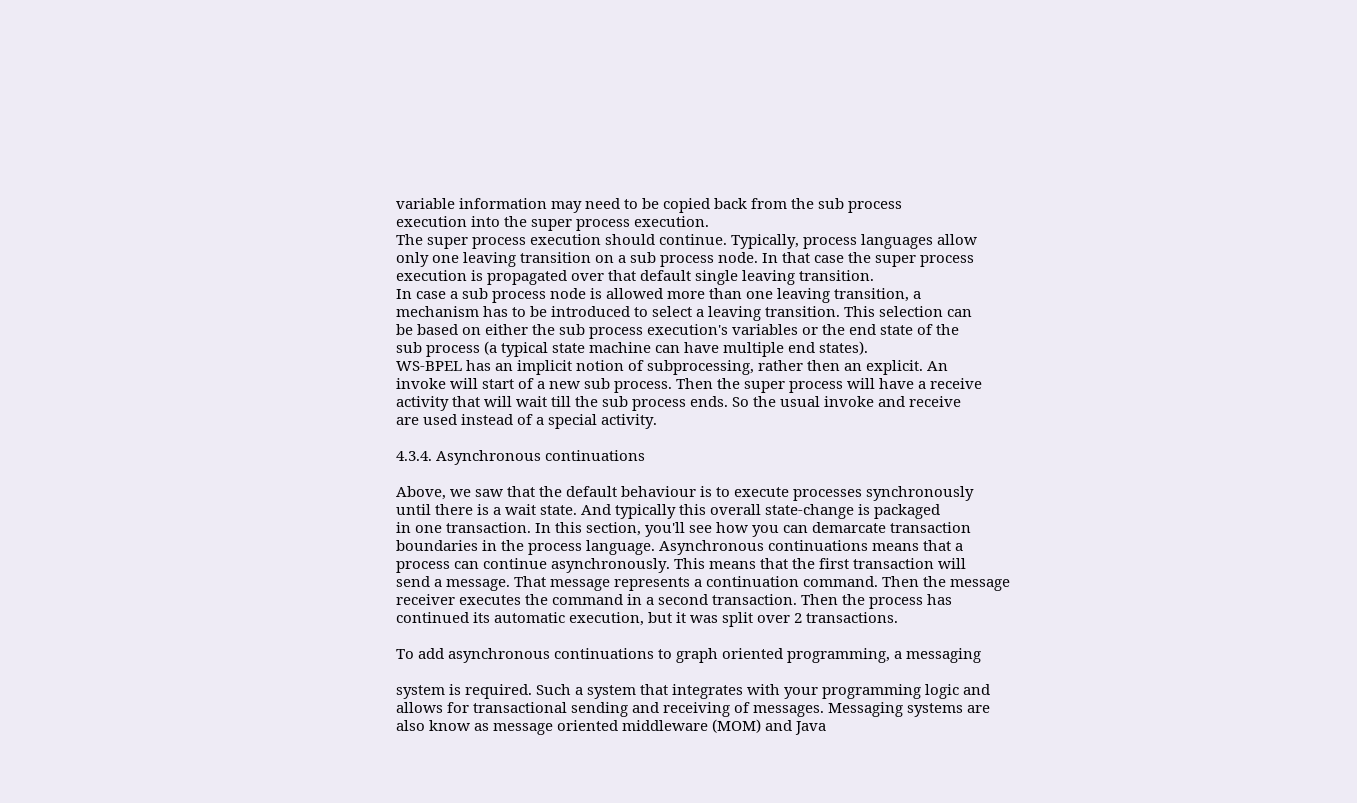variable information may need to be copied back from the sub process
execution into the super process execution.
The super process execution should continue. Typically, process languages allow
only one leaving transition on a sub process node. In that case the super process
execution is propagated over that default single leaving transition.
In case a sub process node is allowed more than one leaving transition, a
mechanism has to be introduced to select a leaving transition. This selection can
be based on either the sub process execution's variables or the end state of the
sub process (a typical state machine can have multiple end states).
WS-BPEL has an implicit notion of subprocessing, rather then an explicit. An
invoke will start of a new sub process. Then the super process will have a receive
activity that will wait till the sub process ends. So the usual invoke and receive
are used instead of a special activity.

4.3.4. Asynchronous continuations

Above, we saw that the default behaviour is to execute processes synchronously
until there is a wait state. And typically this overall state-change is packaged
in one transaction. In this section, you'll see how you can demarcate transaction
boundaries in the process language. Asynchronous continuations means that a
process can continue asynchronously. This means that the first transaction will
send a message. That message represents a continuation command. Then the message
receiver executes the command in a second transaction. Then the process has
continued its automatic execution, but it was split over 2 transactions.

To add asynchronous continuations to graph oriented programming, a messaging

system is required. Such a system that integrates with your programming logic and
allows for transactional sending and receiving of messages. Messaging systems are
also know as message oriented middleware (MOM) and Java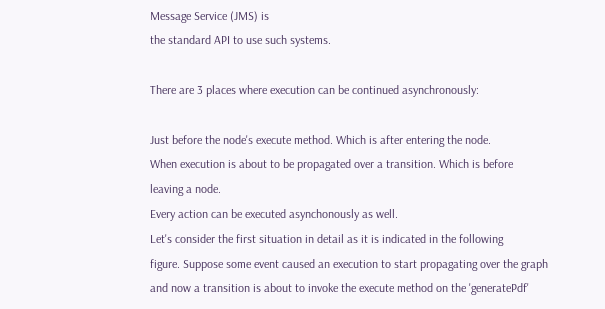Message Service (JMS) is
the standard API to use such systems.

There are 3 places where execution can be continued asynchronously:

Just before the node's execute method. Which is after entering the node.
When execution is about to be propagated over a transition. Which is before
leaving a node.
Every action can be executed asynchonously as well.
Let's consider the first situation in detail as it is indicated in the following
figure. Suppose some event caused an execution to start propagating over the graph
and now a transition is about to invoke the execute method on the 'generatePdf'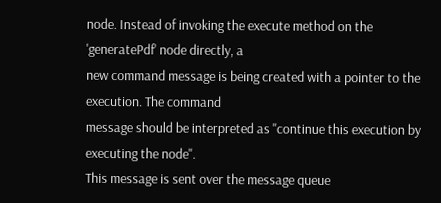node. Instead of invoking the execute method on the 'generatePdf' node directly, a
new command message is being created with a pointer to the execution. The command
message should be interpreted as "continue this execution by executing the node".
This message is sent over the message queue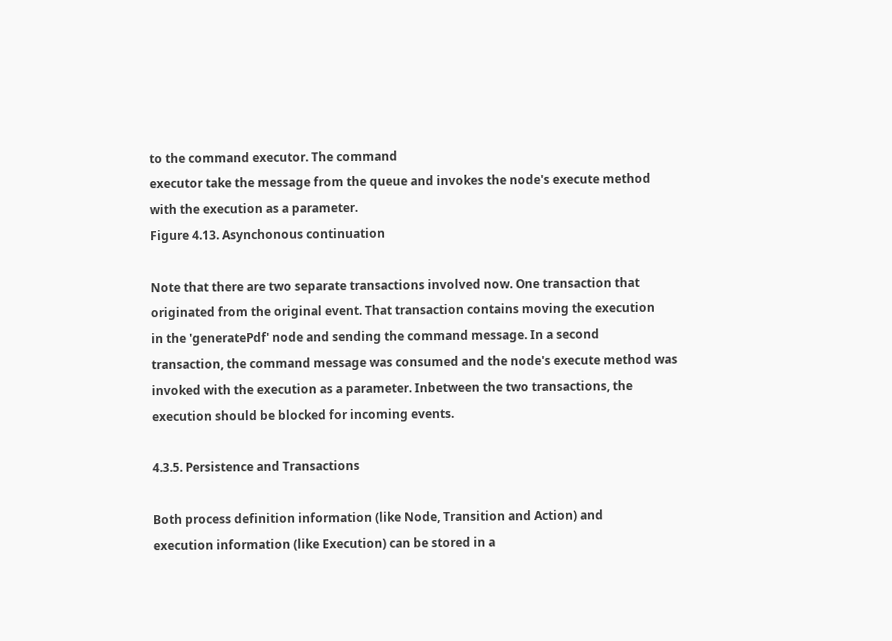to the command executor. The command
executor take the message from the queue and invokes the node's execute method
with the execution as a parameter.
Figure 4.13. Asynchonous continuation

Note that there are two separate transactions involved now. One transaction that
originated from the original event. That transaction contains moving the execution
in the 'generatePdf' node and sending the command message. In a second
transaction, the command message was consumed and the node's execute method was
invoked with the execution as a parameter. Inbetween the two transactions, the
execution should be blocked for incoming events.

4.3.5. Persistence and Transactions

Both process definition information (like Node, Transition and Action) and
execution information (like Execution) can be stored in a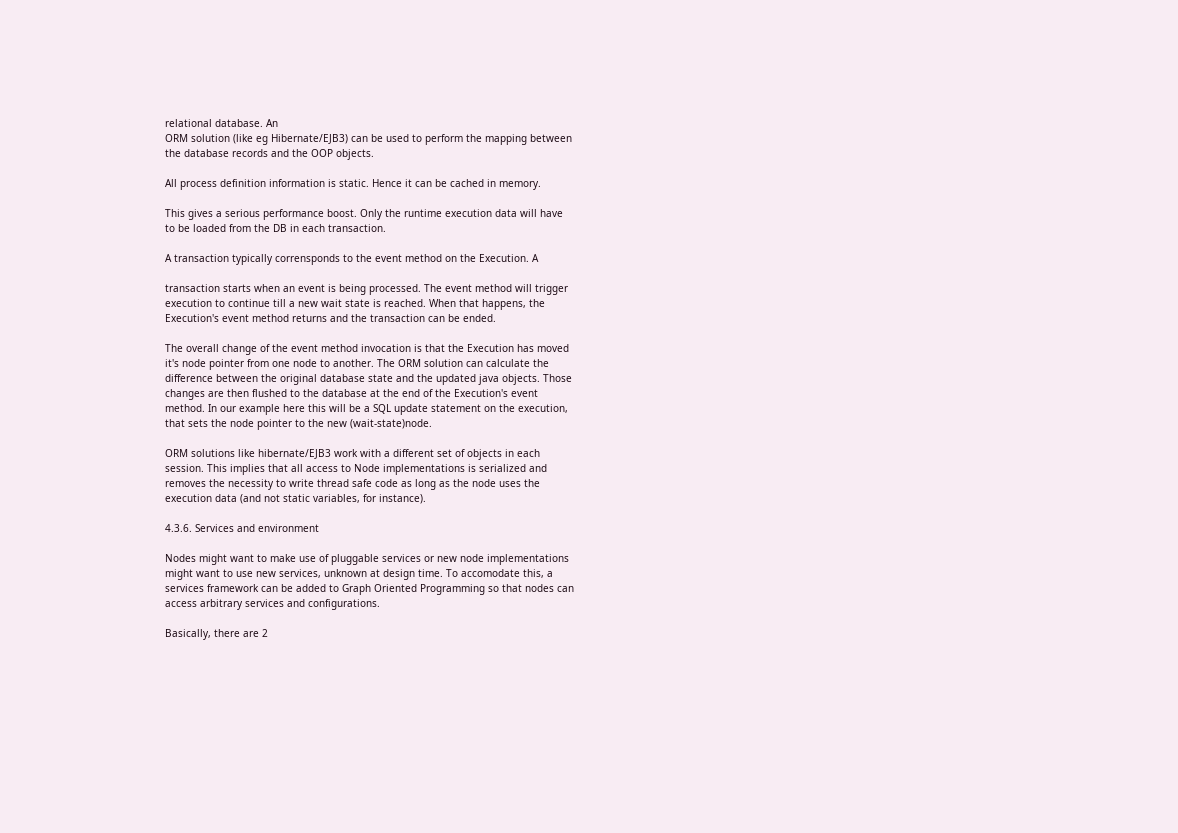relational database. An
ORM solution (like eg Hibernate/EJB3) can be used to perform the mapping between
the database records and the OOP objects.

All process definition information is static. Hence it can be cached in memory.

This gives a serious performance boost. Only the runtime execution data will have
to be loaded from the DB in each transaction.

A transaction typically corrensponds to the event method on the Execution. A

transaction starts when an event is being processed. The event method will trigger
execution to continue till a new wait state is reached. When that happens, the
Execution's event method returns and the transaction can be ended.

The overall change of the event method invocation is that the Execution has moved
it's node pointer from one node to another. The ORM solution can calculate the
difference between the original database state and the updated java objects. Those
changes are then flushed to the database at the end of the Execution's event
method. In our example here this will be a SQL update statement on the execution,
that sets the node pointer to the new (wait-state)node.

ORM solutions like hibernate/EJB3 work with a different set of objects in each
session. This implies that all access to Node implementations is serialized and
removes the necessity to write thread safe code as long as the node uses the
execution data (and not static variables, for instance).

4.3.6. Services and environment

Nodes might want to make use of pluggable services or new node implementations
might want to use new services, unknown at design time. To accomodate this, a
services framework can be added to Graph Oriented Programming so that nodes can
access arbitrary services and configurations.

Basically, there are 2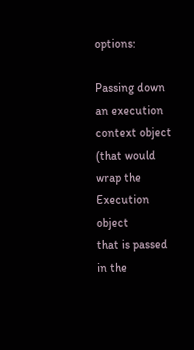options:

Passing down an execution context object (that would wrap the Execution object
that is passed in the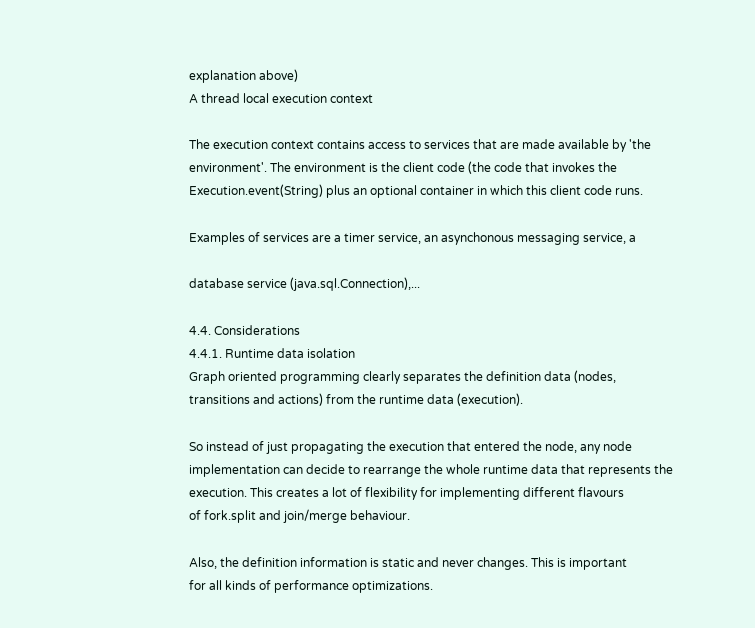explanation above)
A thread local execution context

The execution context contains access to services that are made available by 'the
environment'. The environment is the client code (the code that invokes the
Execution.event(String) plus an optional container in which this client code runs.

Examples of services are a timer service, an asynchonous messaging service, a

database service (java.sql.Connection),...

4.4. Considerations
4.4.1. Runtime data isolation
Graph oriented programming clearly separates the definition data (nodes,
transitions and actions) from the runtime data (execution).

So instead of just propagating the execution that entered the node, any node
implementation can decide to rearrange the whole runtime data that represents the
execution. This creates a lot of flexibility for implementing different flavours
of fork.split and join/merge behaviour.

Also, the definition information is static and never changes. This is important
for all kinds of performance optimizations.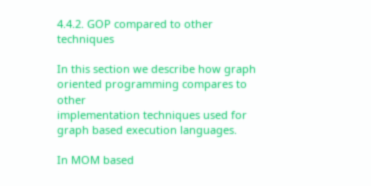4.4.2. GOP compared to other techniques

In this section we describe how graph oriented programming compares to other
implementation techniques used for graph based execution languages.

In MOM based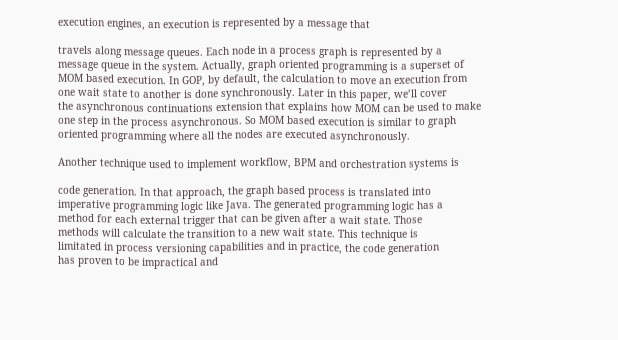execution engines, an execution is represented by a message that

travels along message queues. Each node in a process graph is represented by a
message queue in the system. Actually, graph oriented programming is a superset of
MOM based execution. In GOP, by default, the calculation to move an execution from
one wait state to another is done synchronously. Later in this paper, we’ll cover
the asynchronous continuations extension that explains how MOM can be used to make
one step in the process asynchronous. So MOM based execution is similar to graph
oriented programming where all the nodes are executed asynchronously.

Another technique used to implement workflow, BPM and orchestration systems is

code generation. In that approach, the graph based process is translated into
imperative programming logic like Java. The generated programming logic has a
method for each external trigger that can be given after a wait state. Those
methods will calculate the transition to a new wait state. This technique is
limitated in process versioning capabilities and in practice, the code generation
has proven to be impractical and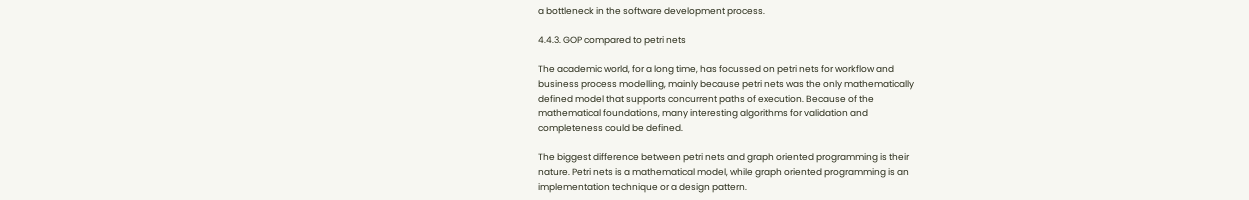a bottleneck in the software development process.

4.4.3. GOP compared to petri nets

The academic world, for a long time, has focussed on petri nets for workflow and
business process modelling, mainly because petri nets was the only mathematically
defined model that supports concurrent paths of execution. Because of the
mathematical foundations, many interesting algorithms for validation and
completeness could be defined.

The biggest difference between petri nets and graph oriented programming is their
nature. Petri nets is a mathematical model, while graph oriented programming is an
implementation technique or a design pattern.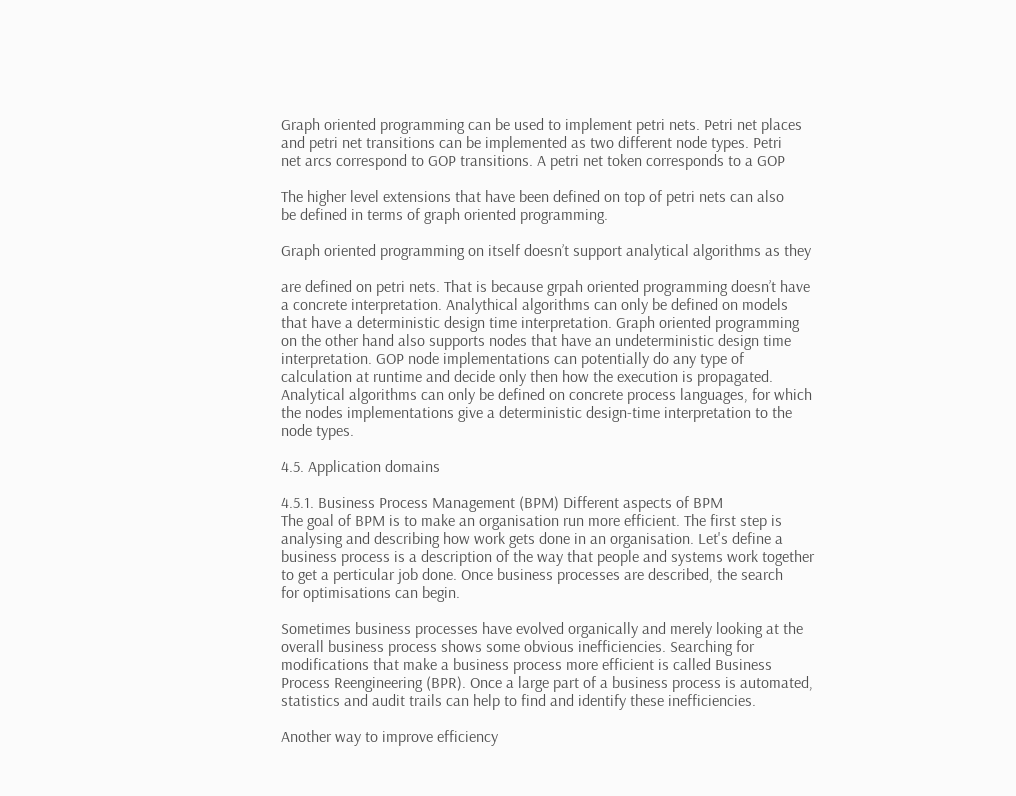Graph oriented programming can be used to implement petri nets. Petri net places
and petri net transitions can be implemented as two different node types. Petri
net arcs correspond to GOP transitions. A petri net token corresponds to a GOP

The higher level extensions that have been defined on top of petri nets can also
be defined in terms of graph oriented programming.

Graph oriented programming on itself doesn’t support analytical algorithms as they

are defined on petri nets. That is because grpah oriented programming doesn’t have
a concrete interpretation. Analythical algorithms can only be defined on models
that have a deterministic design time interpretation. Graph oriented programming
on the other hand also supports nodes that have an undeterministic design time
interpretation. GOP node implementations can potentially do any type of
calculation at runtime and decide only then how the execution is propagated.
Analytical algorithms can only be defined on concrete process languages, for which
the nodes implementations give a deterministic design-time interpretation to the
node types.

4.5. Application domains

4.5.1. Business Process Management (BPM) Different aspects of BPM
The goal of BPM is to make an organisation run more efficient. The first step is
analysing and describing how work gets done in an organisation. Let's define a
business process is a description of the way that people and systems work together
to get a perticular job done. Once business processes are described, the search
for optimisations can begin.

Sometimes business processes have evolved organically and merely looking at the
overall business process shows some obvious inefficiencies. Searching for
modifications that make a business process more efficient is called Business
Process Reengineering (BPR). Once a large part of a business process is automated,
statistics and audit trails can help to find and identify these inefficiencies.

Another way to improve efficiency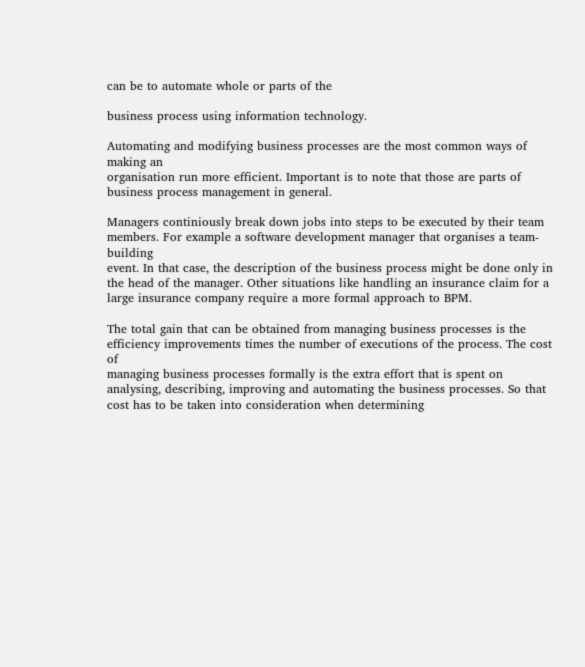can be to automate whole or parts of the

business process using information technology.

Automating and modifying business processes are the most common ways of making an
organisation run more efficient. Important is to note that those are parts of
business process management in general.

Managers continiously break down jobs into steps to be executed by their team
members. For example a software development manager that organises a team-building
event. In that case, the description of the business process might be done only in
the head of the manager. Other situations like handling an insurance claim for a
large insurance company require a more formal approach to BPM.

The total gain that can be obtained from managing business processes is the
efficiency improvements times the number of executions of the process. The cost of
managing business processes formally is the extra effort that is spent on
analysing, describing, improving and automating the business processes. So that
cost has to be taken into consideration when determining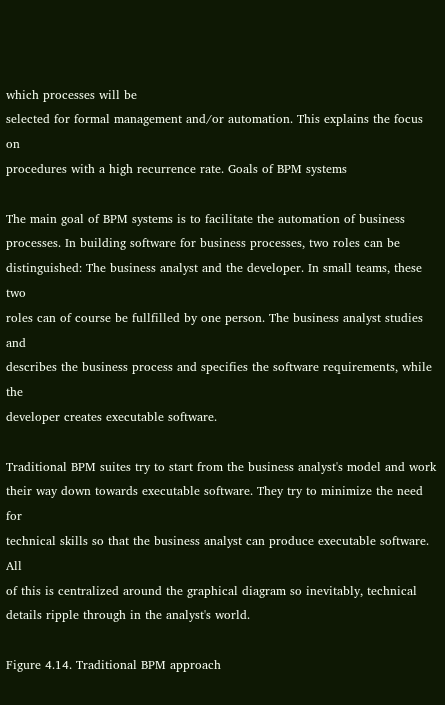which processes will be
selected for formal management and/or automation. This explains the focus on
procedures with a high recurrence rate. Goals of BPM systems

The main goal of BPM systems is to facilitate the automation of business
processes. In building software for business processes, two roles can be
distinguished: The business analyst and the developer. In small teams, these two
roles can of course be fullfilled by one person. The business analyst studies and
describes the business process and specifies the software requirements, while the
developer creates executable software.

Traditional BPM suites try to start from the business analyst's model and work
their way down towards executable software. They try to minimize the need for
technical skills so that the business analyst can produce executable software. All
of this is centralized around the graphical diagram so inevitably, technical
details ripple through in the analyst's world.

Figure 4.14. Traditional BPM approach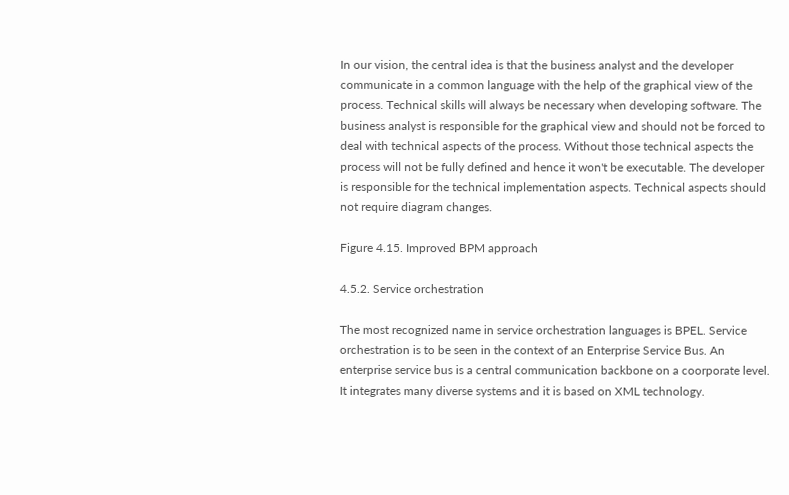In our vision, the central idea is that the business analyst and the developer
communicate in a common language with the help of the graphical view of the
process. Technical skills will always be necessary when developing software. The
business analyst is responsible for the graphical view and should not be forced to
deal with technical aspects of the process. Without those technical aspects the
process will not be fully defined and hence it won't be executable. The developer
is responsible for the technical implementation aspects. Technical aspects should
not require diagram changes.

Figure 4.15. Improved BPM approach

4.5.2. Service orchestration

The most recognized name in service orchestration languages is BPEL. Service
orchestration is to be seen in the context of an Enterprise Service Bus. An
enterprise service bus is a central communication backbone on a coorporate level.
It integrates many diverse systems and it is based on XML technology.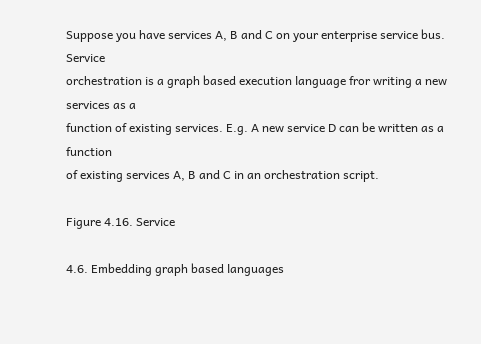Suppose you have services A, B and C on your enterprise service bus. Service
orchestration is a graph based execution language fror writing a new services as a
function of existing services. E.g. A new service D can be written as a function
of existing services A, B and C in an orchestration script.

Figure 4.16. Service

4.6. Embedding graph based languages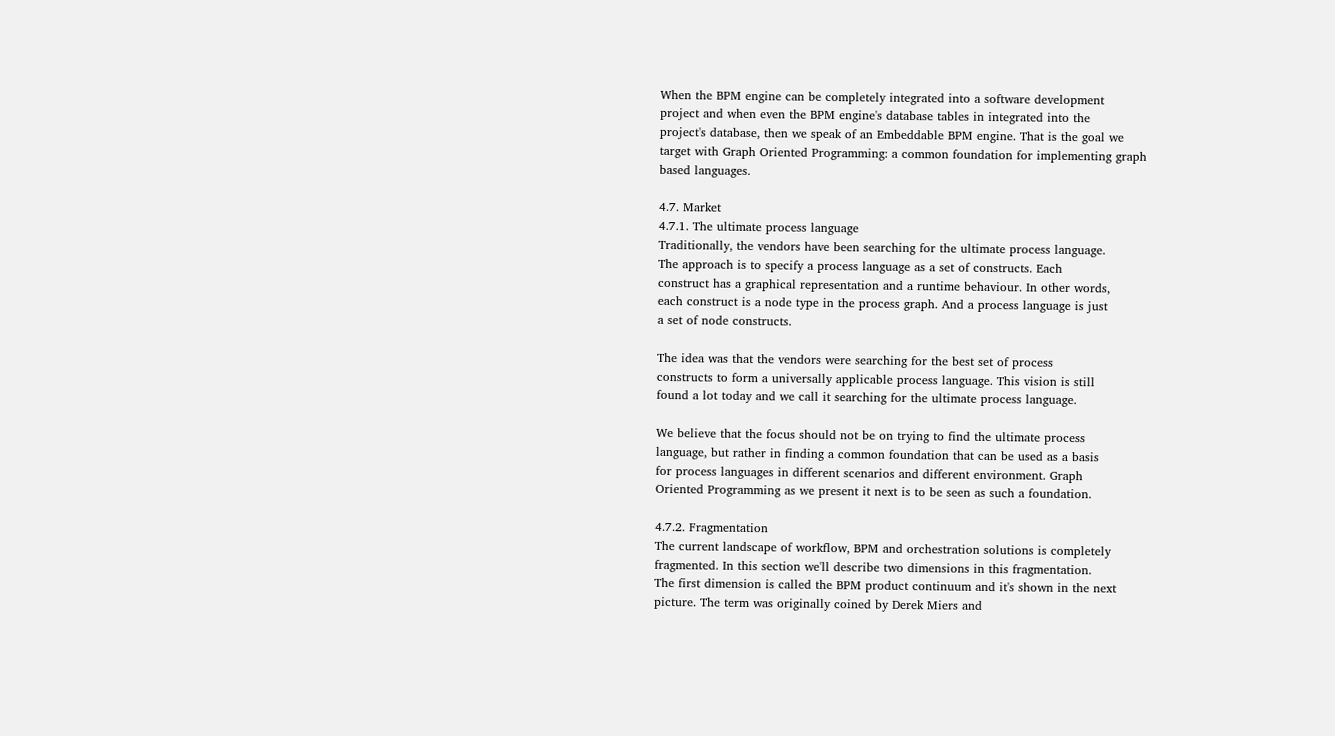When the BPM engine can be completely integrated into a software development
project and when even the BPM engine's database tables in integrated into the
project's database, then we speak of an Embeddable BPM engine. That is the goal we
target with Graph Oriented Programming: a common foundation for implementing graph
based languages.

4.7. Market
4.7.1. The ultimate process language
Traditionally, the vendors have been searching for the ultimate process language.
The approach is to specify a process language as a set of constructs. Each
construct has a graphical representation and a runtime behaviour. In other words,
each construct is a node type in the process graph. And a process language is just
a set of node constructs.

The idea was that the vendors were searching for the best set of process
constructs to form a universally applicable process language. This vision is still
found a lot today and we call it searching for the ultimate process language.

We believe that the focus should not be on trying to find the ultimate process
language, but rather in finding a common foundation that can be used as a basis
for process languages in different scenarios and different environment. Graph
Oriented Programming as we present it next is to be seen as such a foundation.

4.7.2. Fragmentation
The current landscape of workflow, BPM and orchestration solutions is completely
fragmented. In this section we'll describe two dimensions in this fragmentation.
The first dimension is called the BPM product continuum and it's shown in the next
picture. The term was originally coined by Derek Miers and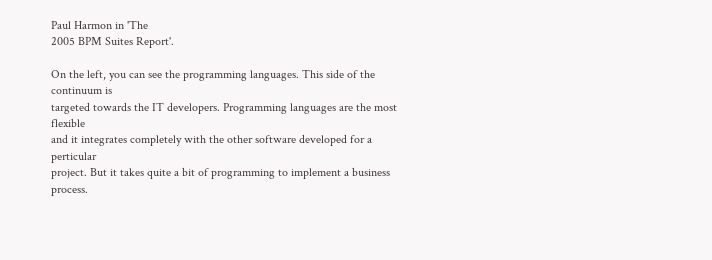Paul Harmon in 'The
2005 BPM Suites Report'.

On the left, you can see the programming languages. This side of the continuum is
targeted towards the IT developers. Programming languages are the most flexible
and it integrates completely with the other software developed for a perticular
project. But it takes quite a bit of programming to implement a business process.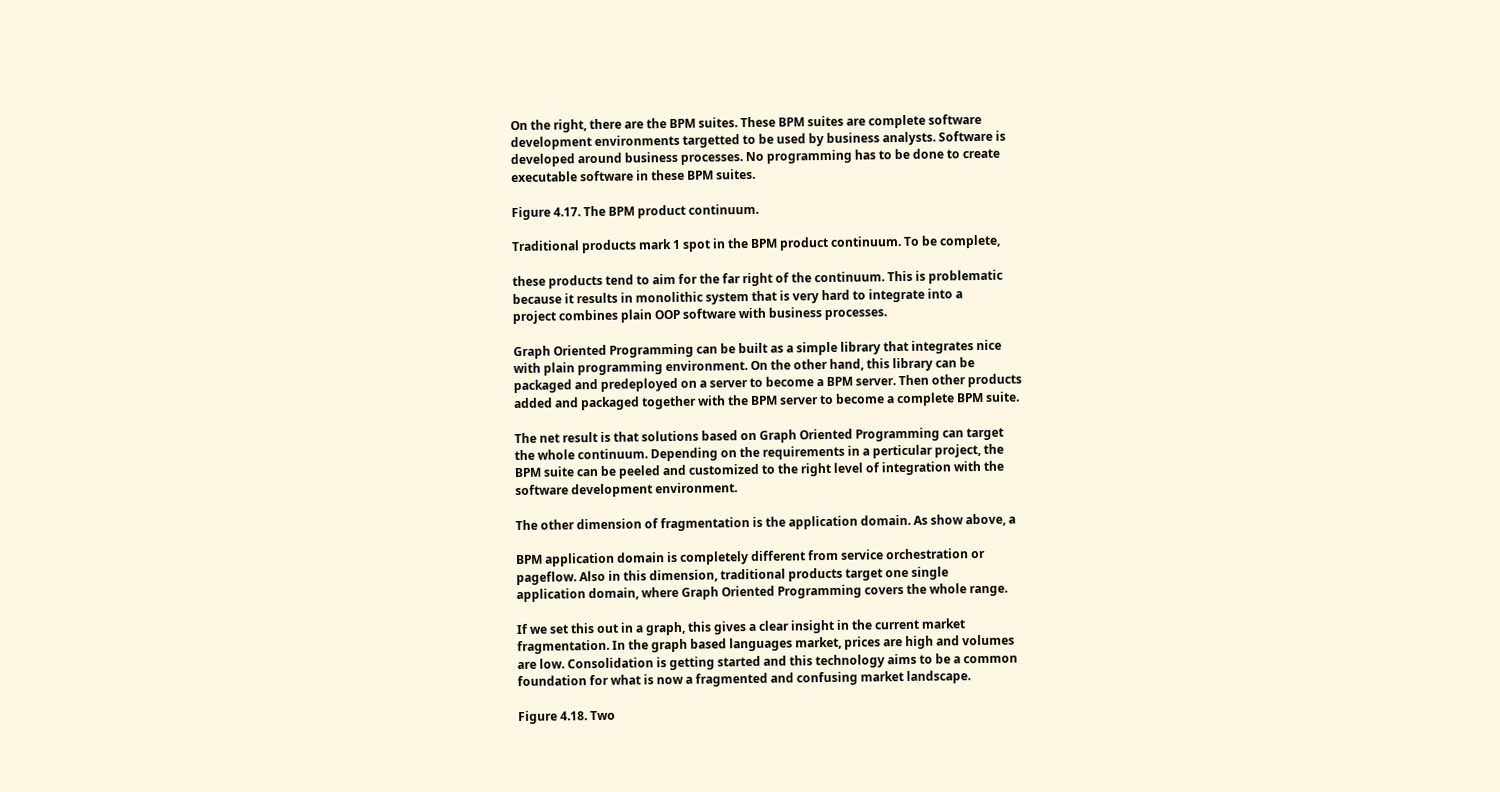On the right, there are the BPM suites. These BPM suites are complete software
development environments targetted to be used by business analysts. Software is
developed around business processes. No programming has to be done to create
executable software in these BPM suites.

Figure 4.17. The BPM product continuum.

Traditional products mark 1 spot in the BPM product continuum. To be complete,

these products tend to aim for the far right of the continuum. This is problematic
because it results in monolithic system that is very hard to integrate into a
project combines plain OOP software with business processes.

Graph Oriented Programming can be built as a simple library that integrates nice
with plain programming environment. On the other hand, this library can be
packaged and predeployed on a server to become a BPM server. Then other products
added and packaged together with the BPM server to become a complete BPM suite.

The net result is that solutions based on Graph Oriented Programming can target
the whole continuum. Depending on the requirements in a perticular project, the
BPM suite can be peeled and customized to the right level of integration with the
software development environment.

The other dimension of fragmentation is the application domain. As show above, a

BPM application domain is completely different from service orchestration or
pageflow. Also in this dimension, traditional products target one single
application domain, where Graph Oriented Programming covers the whole range.

If we set this out in a graph, this gives a clear insight in the current market
fragmentation. In the graph based languages market, prices are high and volumes
are low. Consolidation is getting started and this technology aims to be a common
foundation for what is now a fragmented and confusing market landscape.

Figure 4.18. Two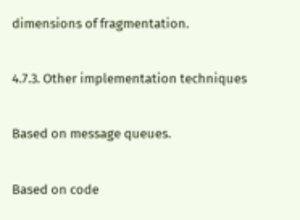dimensions of fragmentation.

4.7.3. Other implementation techniques

Based on message queues.

Based on code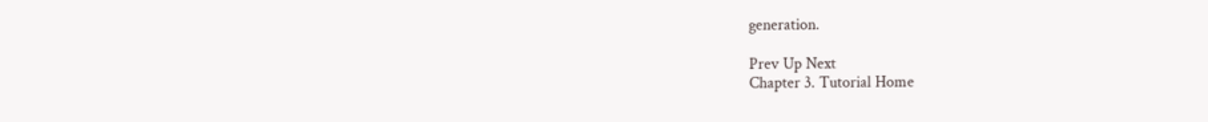generation.

Prev Up Next
Chapter 3. Tutorial Home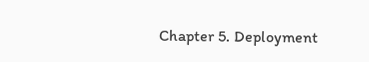Chapter 5. Deployment